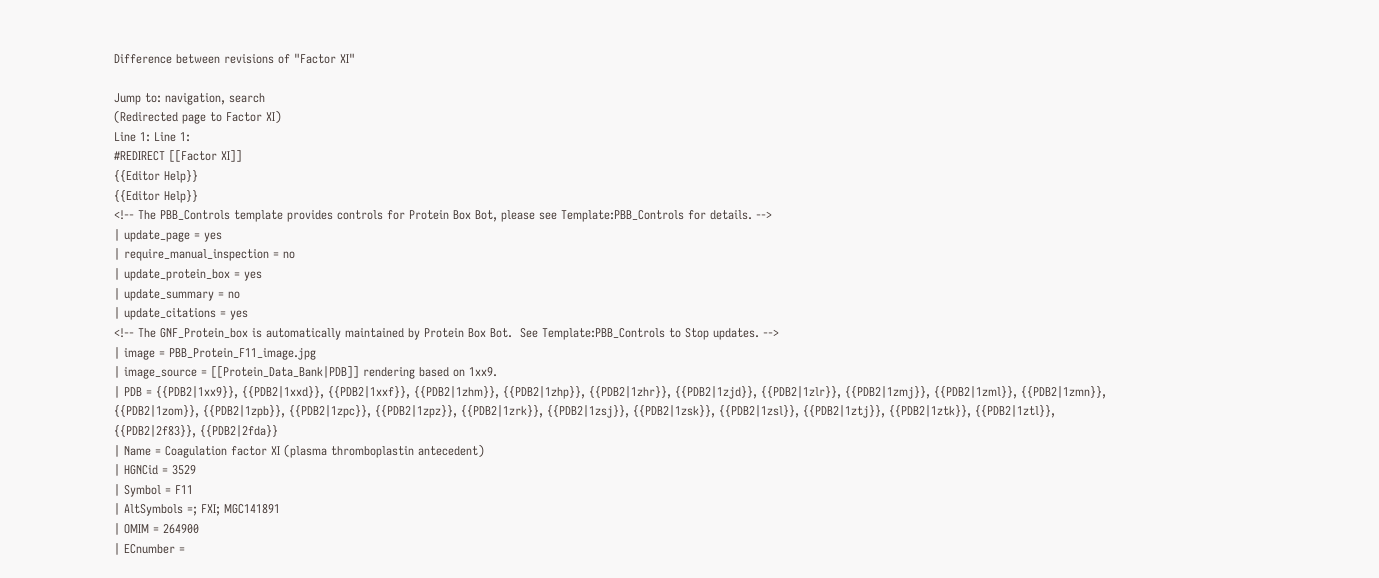Difference between revisions of "Factor XI"

Jump to: navigation, search
(Redirected page to Factor XI)
Line 1: Line 1:
#REDIRECT [[Factor XI]]
{{Editor Help}}
{{Editor Help}}
<!-- The PBB_Controls template provides controls for Protein Box Bot, please see Template:PBB_Controls for details. -->
| update_page = yes
| require_manual_inspection = no
| update_protein_box = yes
| update_summary = no
| update_citations = yes
<!-- The GNF_Protein_box is automatically maintained by Protein Box Bot.  See Template:PBB_Controls to Stop updates. -->
| image = PBB_Protein_F11_image.jpg
| image_source = [[Protein_Data_Bank|PDB]] rendering based on 1xx9.
| PDB = {{PDB2|1xx9}}, {{PDB2|1xxd}}, {{PDB2|1xxf}}, {{PDB2|1zhm}}, {{PDB2|1zhp}}, {{PDB2|1zhr}}, {{PDB2|1zjd}}, {{PDB2|1zlr}}, {{PDB2|1zmj}}, {{PDB2|1zml}}, {{PDB2|1zmn}}, {{PDB2|1zom}}, {{PDB2|1zpb}}, {{PDB2|1zpc}}, {{PDB2|1zpz}}, {{PDB2|1zrk}}, {{PDB2|1zsj}}, {{PDB2|1zsk}}, {{PDB2|1zsl}}, {{PDB2|1ztj}}, {{PDB2|1ztk}}, {{PDB2|1ztl}}, {{PDB2|2f83}}, {{PDB2|2fda}}
| Name = Coagulation factor XI (plasma thromboplastin antecedent)
| HGNCid = 3529
| Symbol = F11
| AltSymbols =; FXI; MGC141891
| OMIM = 264900
| ECnumber =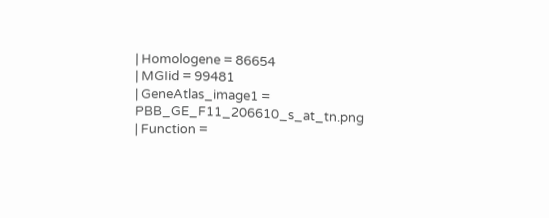| Homologene = 86654
| MGIid = 99481
| GeneAtlas_image1 = PBB_GE_F11_206610_s_at_tn.png
| Function =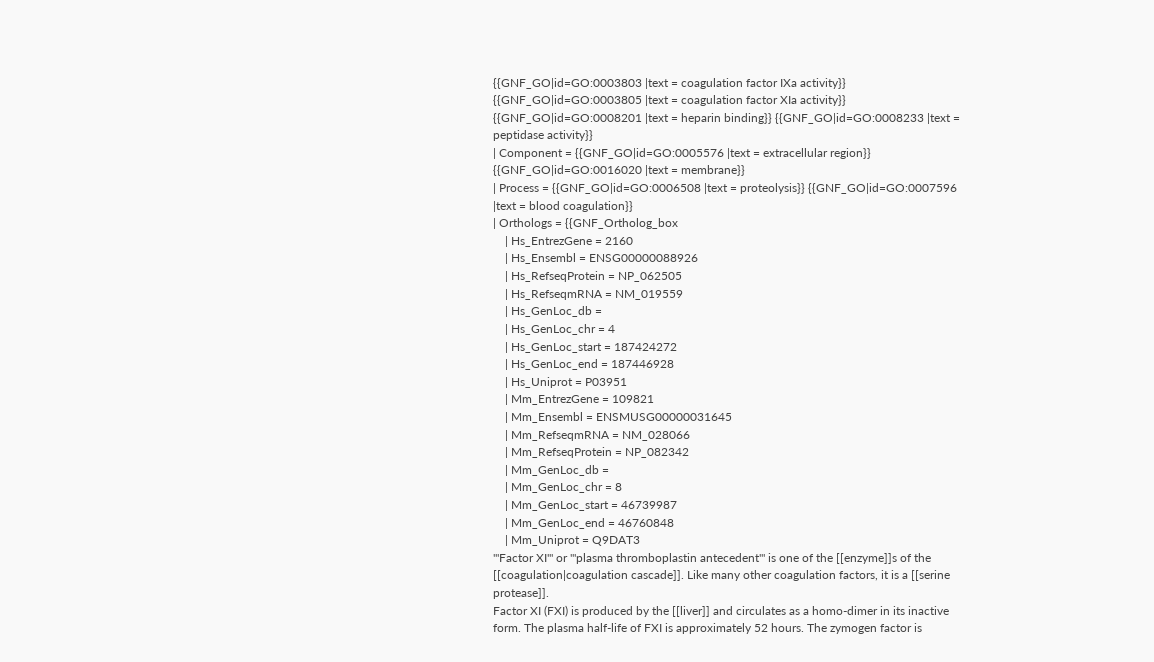{{GNF_GO|id=GO:0003803 |text = coagulation factor IXa activity}} {{GNF_GO|id=GO:0003805 |text = coagulation factor XIa activity}} {{GNF_GO|id=GO:0008201 |text = heparin binding}} {{GNF_GO|id=GO:0008233 |text = peptidase activity}}
| Component = {{GNF_GO|id=GO:0005576 |text = extracellular region}} {{GNF_GO|id=GO:0016020 |text = membrane}}
| Process = {{GNF_GO|id=GO:0006508 |text = proteolysis}} {{GNF_GO|id=GO:0007596 |text = blood coagulation}}
| Orthologs = {{GNF_Ortholog_box
    | Hs_EntrezGene = 2160
    | Hs_Ensembl = ENSG00000088926
    | Hs_RefseqProtein = NP_062505
    | Hs_RefseqmRNA = NM_019559
    | Hs_GenLoc_db =
    | Hs_GenLoc_chr = 4
    | Hs_GenLoc_start = 187424272
    | Hs_GenLoc_end = 187446928
    | Hs_Uniprot = P03951
    | Mm_EntrezGene = 109821
    | Mm_Ensembl = ENSMUSG00000031645
    | Mm_RefseqmRNA = NM_028066
    | Mm_RefseqProtein = NP_082342
    | Mm_GenLoc_db =
    | Mm_GenLoc_chr = 8
    | Mm_GenLoc_start = 46739987
    | Mm_GenLoc_end = 46760848
    | Mm_Uniprot = Q9DAT3
'''Factor XI''' or '''plasma thromboplastin antecedent''' is one of the [[enzyme]]s of the [[coagulation|coagulation cascade]]. Like many other coagulation factors, it is a [[serine protease]].
Factor XI (FXI) is produced by the [[liver]] and circulates as a homo-dimer in its inactive form. The plasma half-life of FXI is approximately 52 hours. The zymogen factor is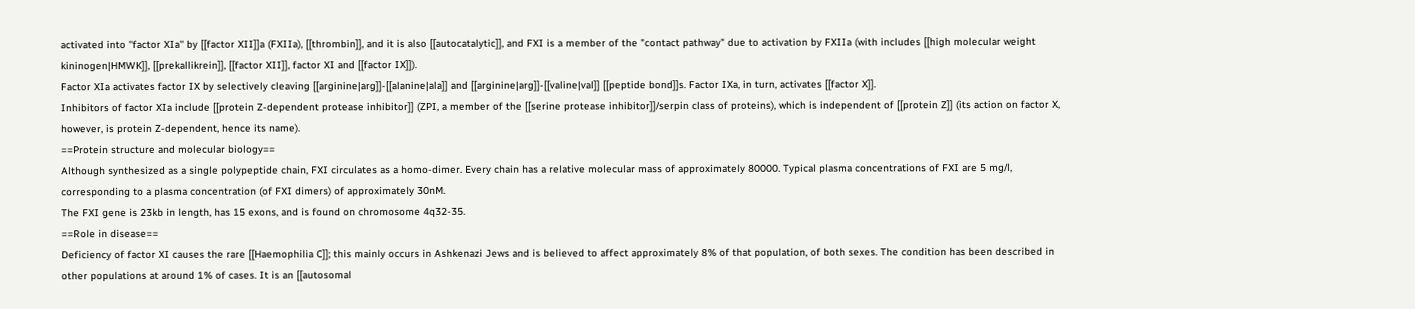activated into ''factor XIa'' by [[factor XII]]a (FXIIa), [[thrombin]], and it is also [[autocatalytic]], and FXI is a member of the "contact pathway" due to activation by FXIIa (with includes [[high molecular weight kininogen|HMWK]], [[prekallikrein]], [[factor XII]], factor XI and [[factor IX]]).
Factor XIa activates factor IX by selectively cleaving [[arginine|arg]]-[[alanine|ala]] and [[arginine|arg]]-[[valine|val]] [[peptide bond]]s. Factor IXa, in turn, activates [[factor X]].
Inhibitors of factor XIa include [[protein Z-dependent protease inhibitor]] (ZPI, a member of the [[serine protease inhibitor]]/serpin class of proteins), which is independent of [[protein Z]] (its action on factor X, however, is protein Z-dependent, hence its name).
==Protein structure and molecular biology==
Although synthesized as a single polypeptide chain, FXI circulates as a homo-dimer. Every chain has a relative molecular mass of approximately 80000. Typical plasma concentrations of FXI are 5 mg/l, corresponding to a plasma concentration (of FXI dimers) of approximately 30nM.
The FXI gene is 23kb in length, has 15 exons, and is found on chromosome 4q32-35.
==Role in disease==
Deficiency of factor XI causes the rare [[Haemophilia C]]; this mainly occurs in Ashkenazi Jews and is believed to affect approximately 8% of that population, of both sexes. The condition has been described in other populations at around 1% of cases. It is an [[autosomal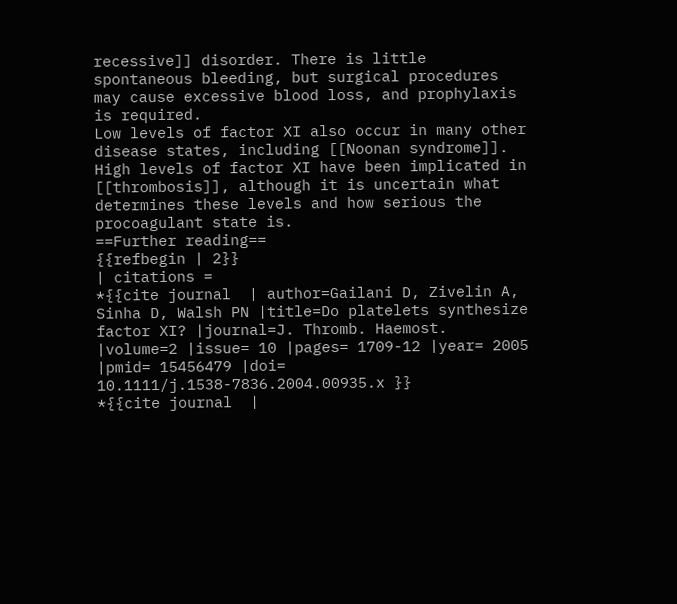recessive]] disorder. There is little spontaneous bleeding, but surgical procedures may cause excessive blood loss, and prophylaxis is required.
Low levels of factor XI also occur in many other disease states, including [[Noonan syndrome]].
High levels of factor XI have been implicated in [[thrombosis]], although it is uncertain what determines these levels and how serious the procoagulant state is.
==Further reading==
{{refbegin | 2}}
| citations =
*{{cite journal  | author=Gailani D, Zivelin A, Sinha D, Walsh PN |title=Do platelets synthesize factor XI? |journal=J. Thromb. Haemost. |volume=2 |issue= 10 |pages= 1709-12 |year= 2005 |pmid= 15456479 |doi= 10.1111/j.1538-7836.2004.00935.x }}
*{{cite journal  |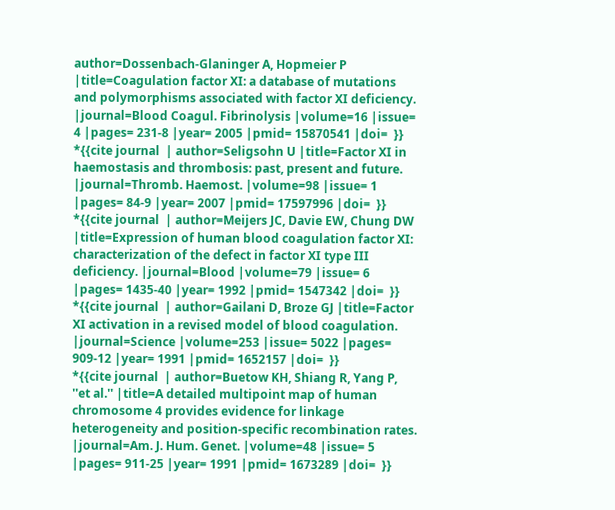author=Dossenbach-Glaninger A, Hopmeier P |title=Coagulation factor XI: a database of mutations and polymorphisms associated with factor XI deficiency. |journal=Blood Coagul. Fibrinolysis |volume=16 |issue= 4 |pages= 231-8 |year= 2005 |pmid= 15870541 |doi=  }}
*{{cite journal  | author=Seligsohn U |title=Factor XI in haemostasis and thrombosis: past, present and future. |journal=Thromb. Haemost. |volume=98 |issue= 1 |pages= 84-9 |year= 2007 |pmid= 17597996 |doi=  }}
*{{cite journal  | author=Meijers JC, Davie EW, Chung DW |title=Expression of human blood coagulation factor XI: characterization of the defect in factor XI type III deficiency. |journal=Blood |volume=79 |issue= 6 |pages= 1435-40 |year= 1992 |pmid= 1547342 |doi=  }}
*{{cite journal  | author=Gailani D, Broze GJ |title=Factor XI activation in a revised model of blood coagulation. |journal=Science |volume=253 |issue= 5022 |pages= 909-12 |year= 1991 |pmid= 1652157 |doi=  }}
*{{cite journal  | author=Buetow KH, Shiang R, Yang P, ''et al.'' |title=A detailed multipoint map of human chromosome 4 provides evidence for linkage heterogeneity and position-specific recombination rates. |journal=Am. J. Hum. Genet. |volume=48 |issue= 5 |pages= 911-25 |year= 1991 |pmid= 1673289 |doi=  }}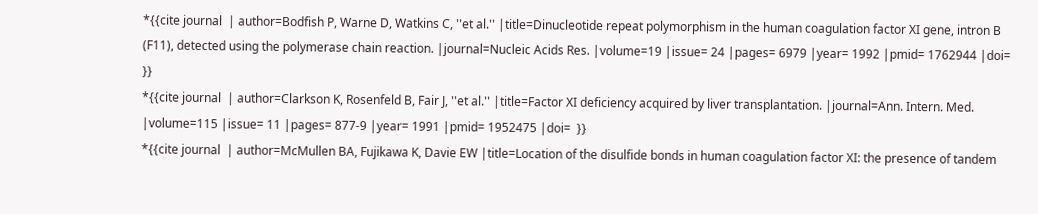*{{cite journal  | author=Bodfish P, Warne D, Watkins C, ''et al.'' |title=Dinucleotide repeat polymorphism in the human coagulation factor XI gene, intron B (F11), detected using the polymerase chain reaction. |journal=Nucleic Acids Res. |volume=19 |issue= 24 |pages= 6979 |year= 1992 |pmid= 1762944 |doi=  }}
*{{cite journal  | author=Clarkson K, Rosenfeld B, Fair J, ''et al.'' |title=Factor XI deficiency acquired by liver transplantation. |journal=Ann. Intern. Med. |volume=115 |issue= 11 |pages= 877-9 |year= 1991 |pmid= 1952475 |doi=  }}
*{{cite journal  | author=McMullen BA, Fujikawa K, Davie EW |title=Location of the disulfide bonds in human coagulation factor XI: the presence of tandem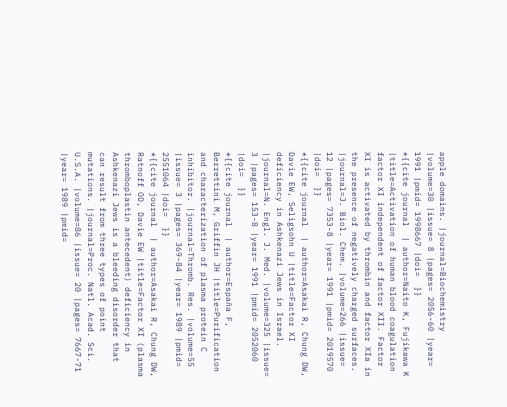apple domains. |journal=Biochemistry |volume=30 |issue= 8 |pages= 2056-60 |year= 1991 |pmid= 1998667 |doi=  }}
*{{cite journal  | author=Naito K, Fujikawa K |title=Activation of human blood coagulation factor XI independent of factor XII. Factor XI is activated by thrombin and factor XIa in the presence of negatively charged surfaces. |journal=J. Biol. Chem. |volume=266 |issue= 12 |pages= 7353-8 |year= 1991 |pmid= 2019570 |doi=  }}
*{{cite journal  | author=Asakai R, Chung DW, Davie EW, Seligsohn U |title=Factor XI deficiency in Ashkenazi Jews in Israel. |journal=N. Engl. J. Med. |volume=325 |issue= 3 |pages= 153-8 |year= 1991 |pmid= 2052060 |doi=  }}
*{{cite journal  | author=España F, Berrettini M, Griffin JH |title=Purification and characterization of plasma protein C inhibitor. |journal=Thromb. Res. |volume=55 |issue= 3 |pages= 369-84 |year= 1989 |pmid= 2551064 |doi=  }}
*{{cite journal  | author=Asakai R, Chung DW, Ratnoff OD, Davie EW |title=Factor XI (plasma thromboplastin antecedent) deficiency in Ashkenazi Jews is a bleeding disorder that can result from three types of point mutations. |journal=Proc. Natl. Acad. Sci. U.S.A. |volume=86 |issue= 20 |pages= 7667-71 |year= 1989 |pmid=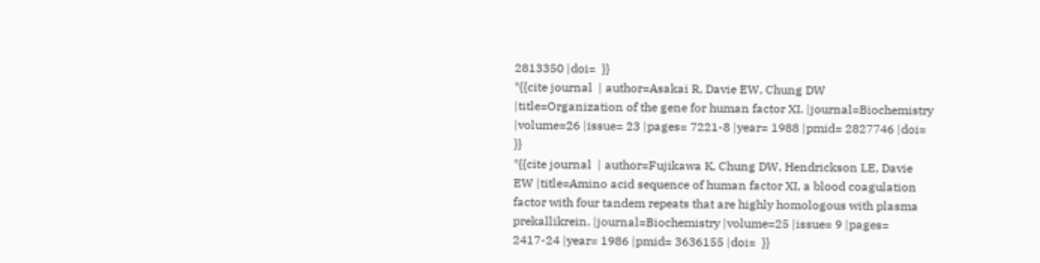2813350 |doi=  }}
*{{cite journal  | author=Asakai R, Davie EW, Chung DW |title=Organization of the gene for human factor XI. |journal=Biochemistry |volume=26 |issue= 23 |pages= 7221-8 |year= 1988 |pmid= 2827746 |doi=  }}
*{{cite journal  | author=Fujikawa K, Chung DW, Hendrickson LE, Davie EW |title=Amino acid sequence of human factor XI, a blood coagulation factor with four tandem repeats that are highly homologous with plasma prekallikrein. |journal=Biochemistry |volume=25 |issue= 9 |pages= 2417-24 |year= 1986 |pmid= 3636155 |doi=  }}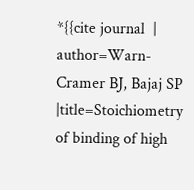*{{cite journal  | author=Warn-Cramer BJ, Bajaj SP |title=Stoichiometry of binding of high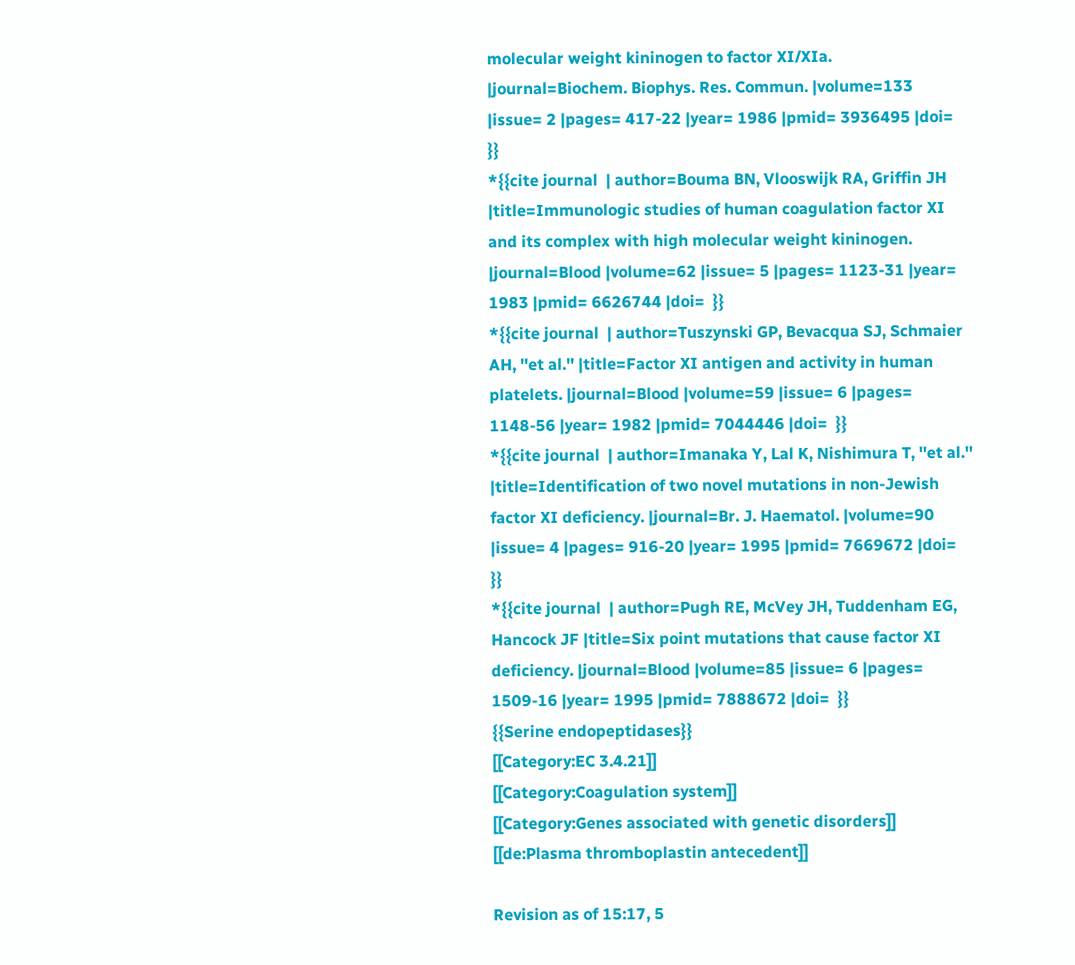molecular weight kininogen to factor XI/XIa. |journal=Biochem. Biophys. Res. Commun. |volume=133 |issue= 2 |pages= 417-22 |year= 1986 |pmid= 3936495 |doi=  }}
*{{cite journal  | author=Bouma BN, Vlooswijk RA, Griffin JH |title=Immunologic studies of human coagulation factor XI and its complex with high molecular weight kininogen. |journal=Blood |volume=62 |issue= 5 |pages= 1123-31 |year= 1983 |pmid= 6626744 |doi=  }}
*{{cite journal  | author=Tuszynski GP, Bevacqua SJ, Schmaier AH, ''et al.'' |title=Factor XI antigen and activity in human platelets. |journal=Blood |volume=59 |issue= 6 |pages= 1148-56 |year= 1982 |pmid= 7044446 |doi=  }}
*{{cite journal  | author=Imanaka Y, Lal K, Nishimura T, ''et al.'' |title=Identification of two novel mutations in non-Jewish factor XI deficiency. |journal=Br. J. Haematol. |volume=90 |issue= 4 |pages= 916-20 |year= 1995 |pmid= 7669672 |doi=  }}
*{{cite journal  | author=Pugh RE, McVey JH, Tuddenham EG, Hancock JF |title=Six point mutations that cause factor XI deficiency. |journal=Blood |volume=85 |issue= 6 |pages= 1509-16 |year= 1995 |pmid= 7888672 |doi=  }}
{{Serine endopeptidases}}
[[Category:EC 3.4.21]]
[[Category:Coagulation system]]
[[Category:Genes associated with genetic disorders]]
[[de:Plasma thromboplastin antecedent]]

Revision as of 15:17, 5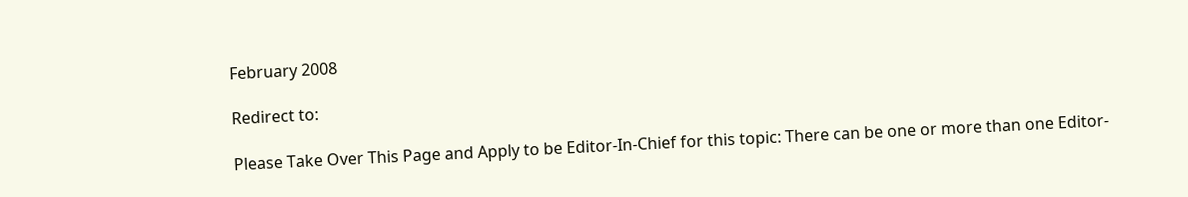February 2008

Redirect to:

Please Take Over This Page and Apply to be Editor-In-Chief for this topic: There can be one or more than one Editor-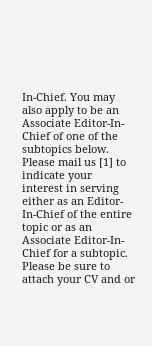In-Chief. You may also apply to be an Associate Editor-In-Chief of one of the subtopics below. Please mail us [1] to indicate your interest in serving either as an Editor-In-Chief of the entire topic or as an Associate Editor-In-Chief for a subtopic. Please be sure to attach your CV and or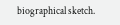biographical sketch.